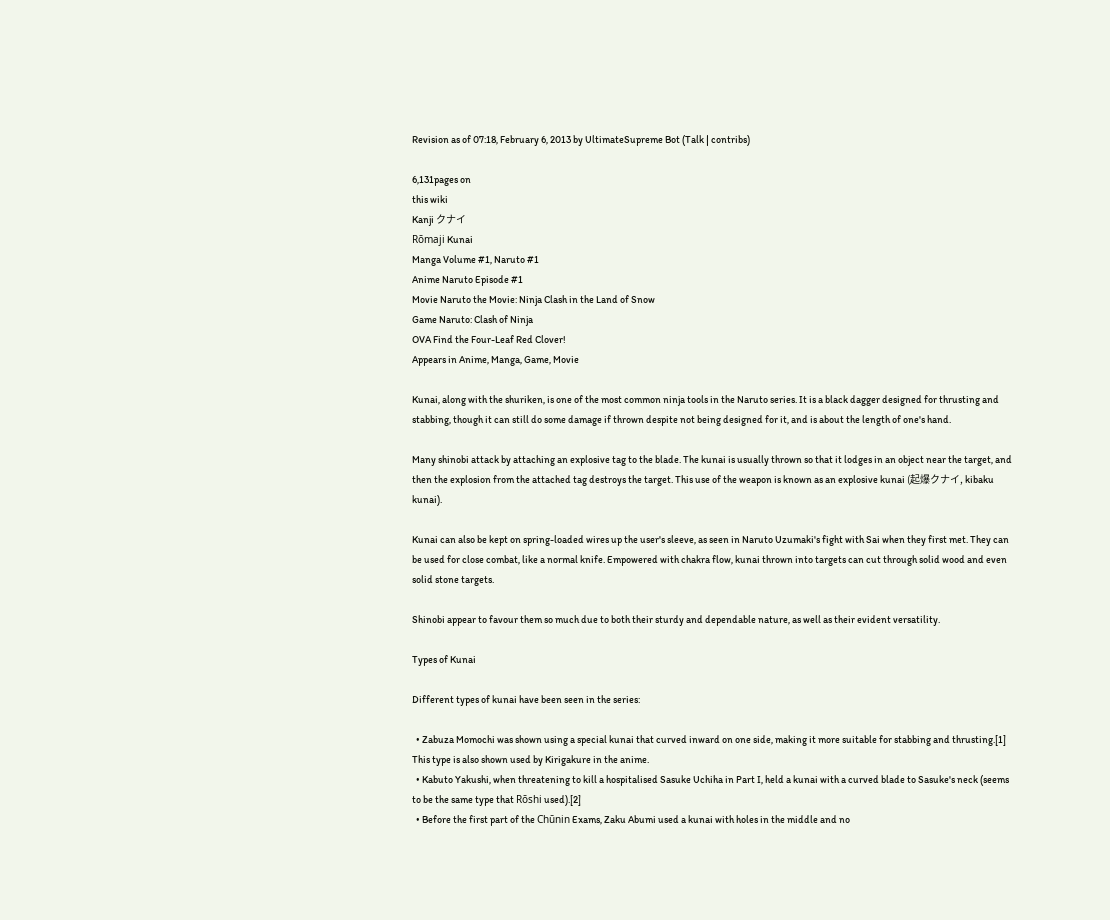Revision as of 07:18, February 6, 2013 by UltimateSupreme Bot (Talk | contribs)

6,131pages on
this wiki
Kanji クナイ
Rōmaji Kunai
Manga Volume #1, Naruto #1
Anime Naruto Episode #1
Movie Naruto the Movie: Ninja Clash in the Land of Snow
Game Naruto: Clash of Ninja
OVA Find the Four-Leaf Red Clover!
Appears in Anime, Manga, Game, Movie

Kunai, along with the shuriken, is one of the most common ninja tools in the Naruto series. It is a black dagger designed for thrusting and stabbing, though it can still do some damage if thrown despite not being designed for it, and is about the length of one's hand.

Many shinobi attack by attaching an explosive tag to the blade. The kunai is usually thrown so that it lodges in an object near the target, and then the explosion from the attached tag destroys the target. This use of the weapon is known as an explosive kunai (起爆クナイ, kibaku kunai).

Kunai can also be kept on spring-loaded wires up the user's sleeve, as seen in Naruto Uzumaki's fight with Sai when they first met. They can be used for close combat, like a normal knife. Empowered with chakra flow, kunai thrown into targets can cut through solid wood and even solid stone targets.

Shinobi appear to favour them so much due to both their sturdy and dependable nature, as well as their evident versatility.

Types of Kunai

Different types of kunai have been seen in the series:

  • Zabuza Momochi was shown using a special kunai that curved inward on one side, making it more suitable for stabbing and thrusting.[1] This type is also shown used by Kirigakure in the anime.
  • Kabuto Yakushi, when threatening to kill a hospitalised Sasuke Uchiha in Part I, held a kunai with a curved blade to Sasuke's neck (seems to be the same type that Rōshi used).[2]
  • Before the first part of the Chūnin Exams, Zaku Abumi used a kunai with holes in the middle and no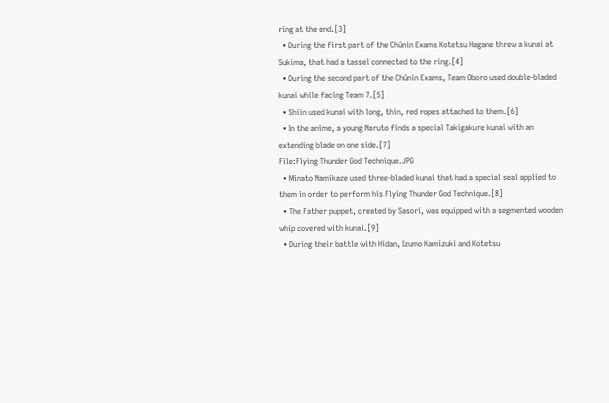ring at the end.[3]
  • During the first part of the Chūnin Exams Kotetsu Hagane threw a kunai at Sukima, that had a tassel connected to the ring.[4]
  • During the second part of the Chūnin Exams, Team Oboro used double-bladed kunai while facing Team 7.[5]
  • Shiin used kunai with long, thin, red ropes attached to them.[6]
  • In the anime, a young Naruto finds a special Takigakure kunai with an extending blade on one side.[7]
File:Flying Thunder God Technique.JPG
  • Minato Namikaze used three-bladed kunai that had a special seal applied to them in order to perform his Flying Thunder God Technique.[8]
  • The Father puppet, created by Sasori, was equipped with a segmented wooden whip covered with kunai.[9]
  • During their battle with Hidan, Izumo Kamizuki and Kotetsu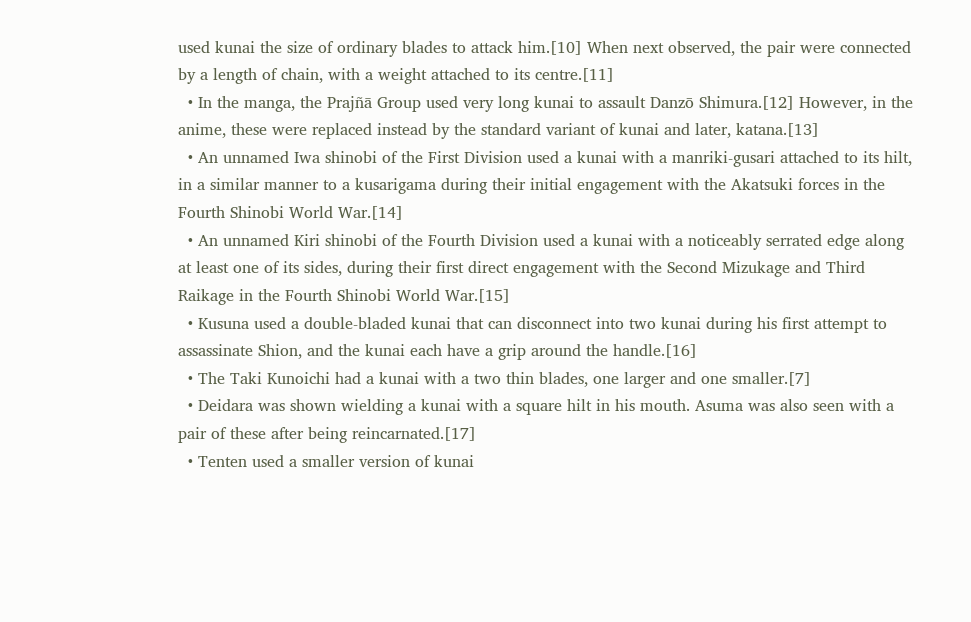used kunai the size of ordinary blades to attack him.[10] When next observed, the pair were connected by a length of chain, with a weight attached to its centre.[11]
  • In the manga, the Prajñā Group used very long kunai to assault Danzō Shimura.[12] However, in the anime, these were replaced instead by the standard variant of kunai and later, katana.[13]
  • An unnamed Iwa shinobi of the First Division used a kunai with a manriki-gusari attached to its hilt, in a similar manner to a kusarigama during their initial engagement with the Akatsuki forces in the Fourth Shinobi World War.[14]
  • An unnamed Kiri shinobi of the Fourth Division used a kunai with a noticeably serrated edge along at least one of its sides, during their first direct engagement with the Second Mizukage and Third Raikage in the Fourth Shinobi World War.[15]
  • Kusuna used a double-bladed kunai that can disconnect into two kunai during his first attempt to assassinate Shion, and the kunai each have a grip around the handle.[16]
  • The Taki Kunoichi had a kunai with a two thin blades, one larger and one smaller.[7]
  • Deidara was shown wielding a kunai with a square hilt in his mouth. Asuma was also seen with a pair of these after being reincarnated.[17]
  • Tenten used a smaller version of kunai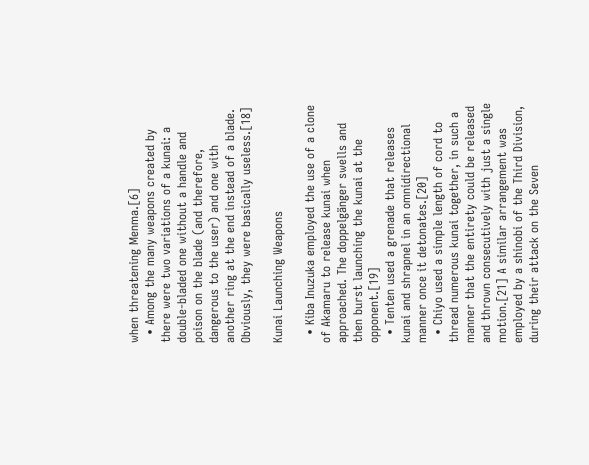when threatening Menma.[6]
  • Among the many weapons created by there were two variations of a kunai: a double-bladed one without a handle and poison on the blade (and therefore, dangerous to the user) and one with another ring at the end instead of a blade. Obviously, they were basically useless.[18]

Kunai Launching Weapons

  • Kiba Inuzuka employed the use of a clone of Akamaru to release kunai when approached. The doppelgänger swells and then burst launching the kunai at the opponent.[19]
  • Tenten used a grenade that releases kunai and shrapnel in an omnidirectional manner once it detonates.[20]
  • Chiyo used a simple length of cord to thread numerous kunai together, in such a manner that the entirety could be released and thrown consecutively with just a single motion.[21] A similar arrangement was employed by a shinobi of the Third Division, during their attack on the Seven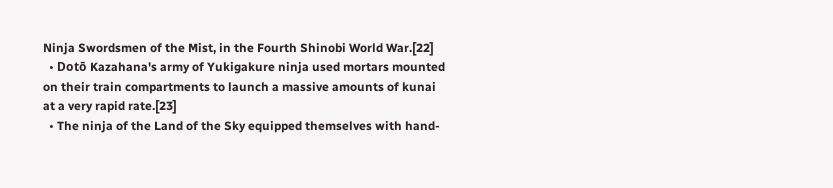Ninja Swordsmen of the Mist, in the Fourth Shinobi World War.[22]
  • Dotō Kazahana's army of Yukigakure ninja used mortars mounted on their train compartments to launch a massive amounts of kunai at a very rapid rate.[23]
  • The ninja of the Land of the Sky equipped themselves with hand-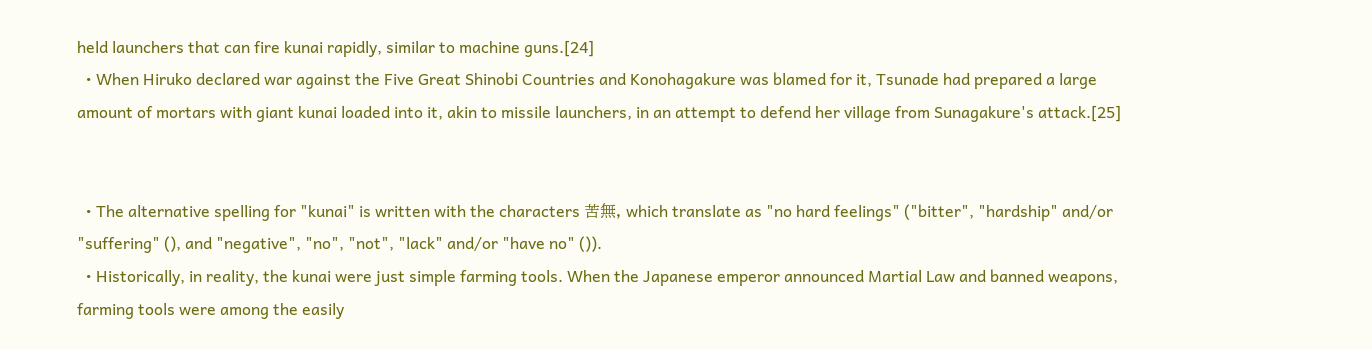held launchers that can fire kunai rapidly, similar to machine guns.[24]
  • When Hiruko declared war against the Five Great Shinobi Countries and Konohagakure was blamed for it, Tsunade had prepared a large amount of mortars with giant kunai loaded into it, akin to missile launchers, in an attempt to defend her village from Sunagakure's attack.[25]


  • The alternative spelling for "kunai" is written with the characters 苦無, which translate as "no hard feelings" ("bitter", "hardship" and/or "suffering" (), and "negative", "no", "not", "lack" and/or "have no" ()).
  • Historically, in reality, the kunai were just simple farming tools. When the Japanese emperor announced Martial Law and banned weapons, farming tools were among the easily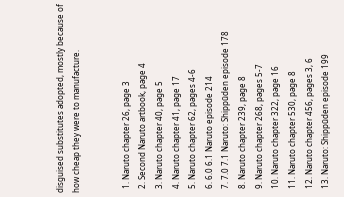disguised substitutes adopted, mostly because of how cheap they were to manufacture.


  1. Naruto chapter 26, page 3
  2. Second Naruto artbook, page 4
  3. Naruto chapter 40, page 5
  4. Naruto chapter 41, page 17
  5. Naruto chapter 62, pages 4-6
  6. 6.0 6.1 Naruto episode 214
  7. 7.0 7.1 Naruto: Shippūden episode 178
  8. Naruto chapter 239, page 8
  9. Naruto chapter 268, pages 5-7
  10. Naruto chapter 322, page 16
  11. Naruto chapter 530, page 8
  12. Naruto chapter 456, pages 3, 6
  13. Naruto: Shippūden episode 199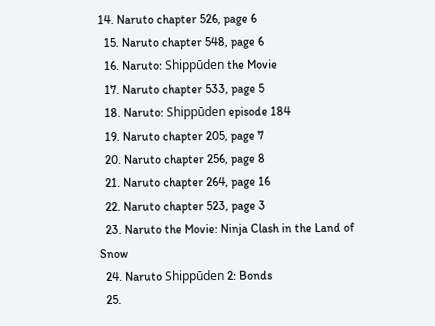14. Naruto chapter 526, page 6
  15. Naruto chapter 548, page 6
  16. Naruto: Shippūden the Movie
  17. Naruto chapter 533, page 5
  18. Naruto: Shippūden episode 184
  19. Naruto chapter 205, page 7
  20. Naruto chapter 256, page 8
  21. Naruto chapter 264, page 16
  22. Naruto chapter 523, page 3
  23. Naruto the Movie: Ninja Clash in the Land of Snow
  24. Naruto Shippūden 2: Bonds
  25.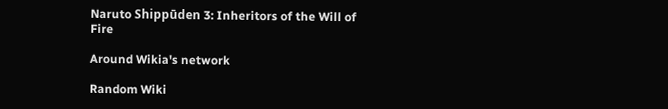Naruto Shippūden 3: Inheritors of the Will of Fire

Around Wikia's network

Random Wiki